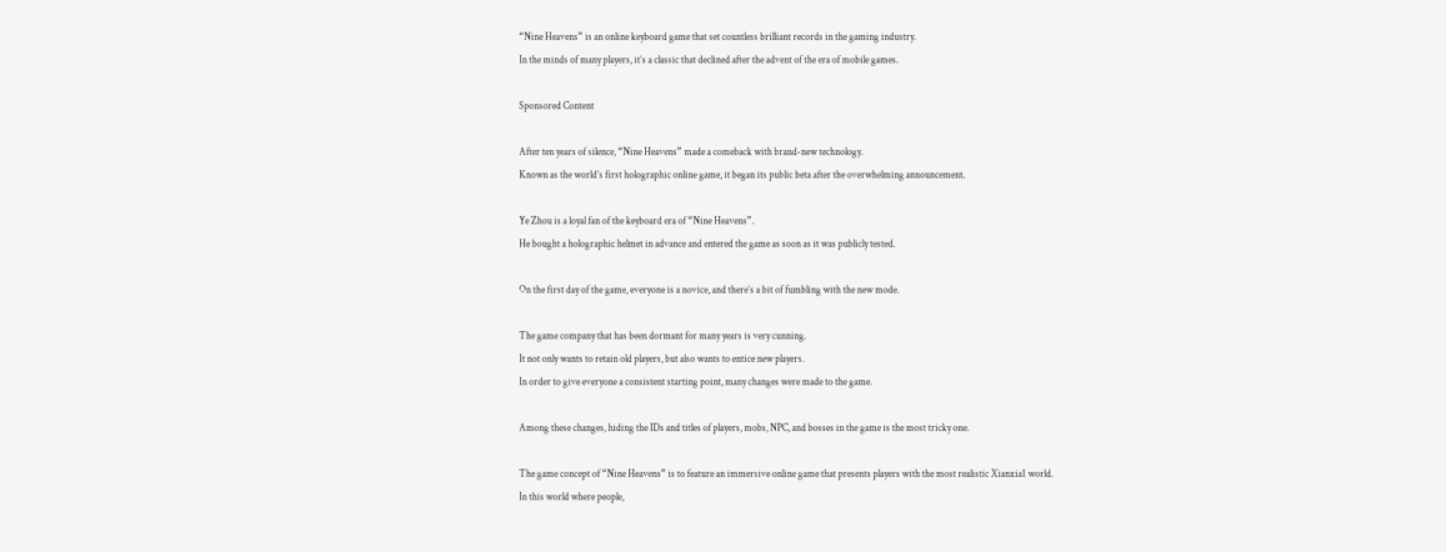“Nine Heavens” is an online keyboard game that set countless brilliant records in the gaming industry.
In the minds of many players, it’s a classic that declined after the advent of the era of mobile games.

Sponsored Content

After ten years of silence, “Nine Heavens” made a comeback with brand-new technology.
Known as the world’s first holographic online game, it began its public beta after the overwhelming announcement.

Ye Zhou is a loyal fan of the keyboard era of “Nine Heavens”.
He bought a holographic helmet in advance and entered the game as soon as it was publicly tested.

On the first day of the game, everyone is a novice, and there’s a bit of fumbling with the new mode.

The game company that has been dormant for many years is very cunning.
It not only wants to retain old players, but also wants to entice new players.
In order to give everyone a consistent starting point, many changes were made to the game.

Among these changes, hiding the IDs and titles of players, mobs, NPC, and bosses in the game is the most tricky one.

The game concept of “Nine Heavens” is to feature an immersive online game that presents players with the most realistic Xianxia1 world.
In this world where people,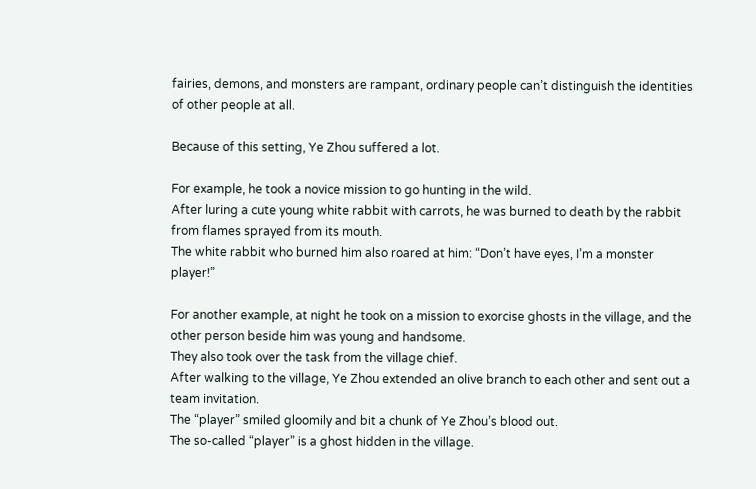fairies, demons, and monsters are rampant, ordinary people can’t distinguish the identities of other people at all.

Because of this setting, Ye Zhou suffered a lot.

For example, he took a novice mission to go hunting in the wild.
After luring a cute young white rabbit with carrots, he was burned to death by the rabbit from flames sprayed from its mouth.
The white rabbit who burned him also roared at him: “Don’t have eyes, I’m a monster player!”

For another example, at night he took on a mission to exorcise ghosts in the village, and the other person beside him was young and handsome.
They also took over the task from the village chief.
After walking to the village, Ye Zhou extended an olive branch to each other and sent out a team invitation.
The “player” smiled gloomily and bit a chunk of Ye Zhou’s blood out.
The so-called “player” is a ghost hidden in the village.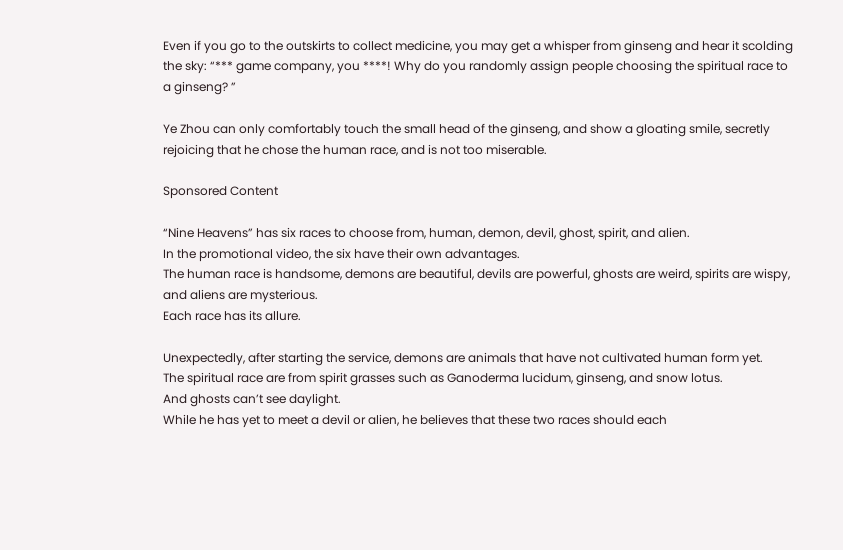Even if you go to the outskirts to collect medicine, you may get a whisper from ginseng and hear it scolding the sky: “*** game company, you ****! Why do you randomly assign people choosing the spiritual race to a ginseng? ”

Ye Zhou can only comfortably touch the small head of the ginseng, and show a gloating smile, secretly rejoicing that he chose the human race, and is not too miserable.

Sponsored Content

“Nine Heavens” has six races to choose from, human, demon, devil, ghost, spirit, and alien.
In the promotional video, the six have their own advantages.
The human race is handsome, demons are beautiful, devils are powerful, ghosts are weird, spirits are wispy, and aliens are mysterious.
Each race has its allure.

Unexpectedly, after starting the service, demons are animals that have not cultivated human form yet.
The spiritual race are from spirit grasses such as Ganoderma lucidum, ginseng, and snow lotus.
And ghosts can’t see daylight.
While he has yet to meet a devil or alien, he believes that these two races should each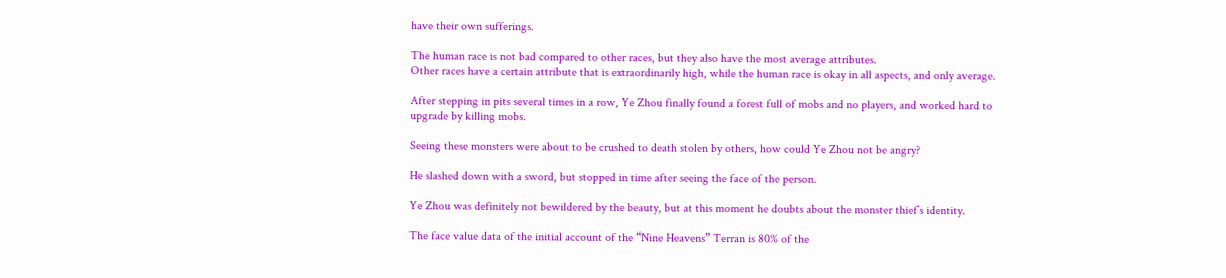have their own sufferings.

The human race is not bad compared to other races, but they also have the most average attributes.
Other races have a certain attribute that is extraordinarily high, while the human race is okay in all aspects, and only average.

After stepping in pits several times in a row, Ye Zhou finally found a forest full of mobs and no players, and worked hard to upgrade by killing mobs.

Seeing these monsters were about to be crushed to death stolen by others, how could Ye Zhou not be angry?

He slashed down with a sword, but stopped in time after seeing the face of the person.

Ye Zhou was definitely not bewildered by the beauty, but at this moment he doubts about the monster thief’s identity.

The face value data of the initial account of the “Nine Heavens” Terran is 80% of the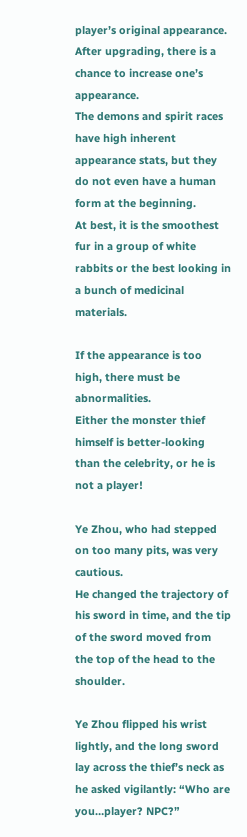player’s original appearance.
After upgrading, there is a chance to increase one’s appearance.
The demons and spirit races have high inherent appearance stats, but they do not even have a human form at the beginning.
At best, it is the smoothest fur in a group of white rabbits or the best looking in a bunch of medicinal materials.

If the appearance is too high, there must be abnormalities.
Either the monster thief himself is better-looking than the celebrity, or he is not a player!

Ye Zhou, who had stepped on too many pits, was very cautious.
He changed the trajectory of his sword in time, and the tip of the sword moved from the top of the head to the shoulder.

Ye Zhou flipped his wrist lightly, and the long sword lay across the thief’s neck as he asked vigilantly: “Who are you…player? NPC?”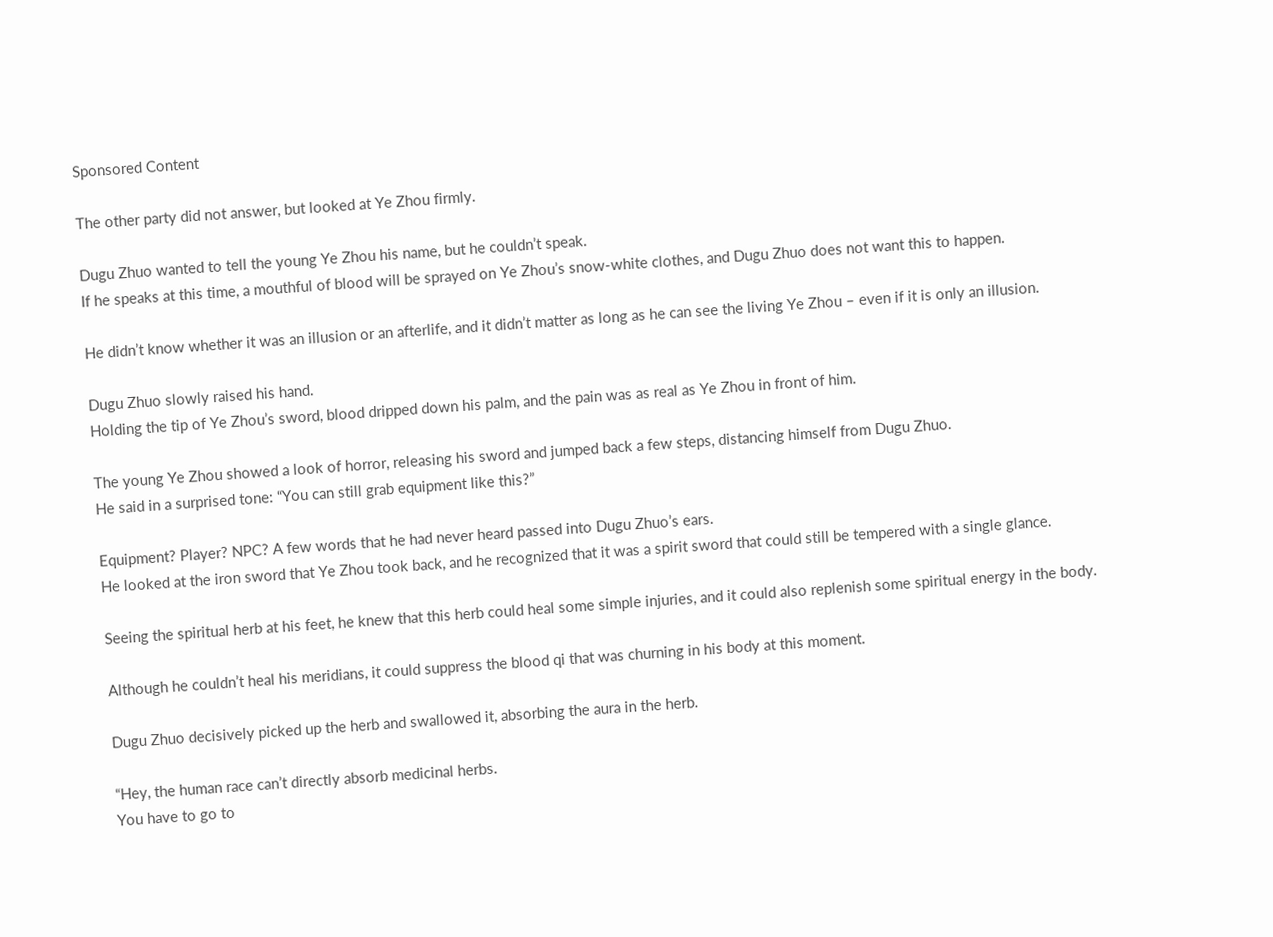Sponsored Content

The other party did not answer, but looked at Ye Zhou firmly.

Dugu Zhuo wanted to tell the young Ye Zhou his name, but he couldn’t speak.
If he speaks at this time, a mouthful of blood will be sprayed on Ye Zhou’s snow-white clothes, and Dugu Zhuo does not want this to happen.

He didn’t know whether it was an illusion or an afterlife, and it didn’t matter as long as he can see the living Ye Zhou – even if it is only an illusion.

Dugu Zhuo slowly raised his hand.
Holding the tip of Ye Zhou’s sword, blood dripped down his palm, and the pain was as real as Ye Zhou in front of him.

The young Ye Zhou showed a look of horror, releasing his sword and jumped back a few steps, distancing himself from Dugu Zhuo.
He said in a surprised tone: “You can still grab equipment like this?”

Equipment? Player? NPC? A few words that he had never heard passed into Dugu Zhuo’s ears.
He looked at the iron sword that Ye Zhou took back, and he recognized that it was a spirit sword that could still be tempered with a single glance.

Seeing the spiritual herb at his feet, he knew that this herb could heal some simple injuries, and it could also replenish some spiritual energy in the body.

Although he couldn’t heal his meridians, it could suppress the blood qi that was churning in his body at this moment.

Dugu Zhuo decisively picked up the herb and swallowed it, absorbing the aura in the herb.

“Hey, the human race can’t directly absorb medicinal herbs.
You have to go to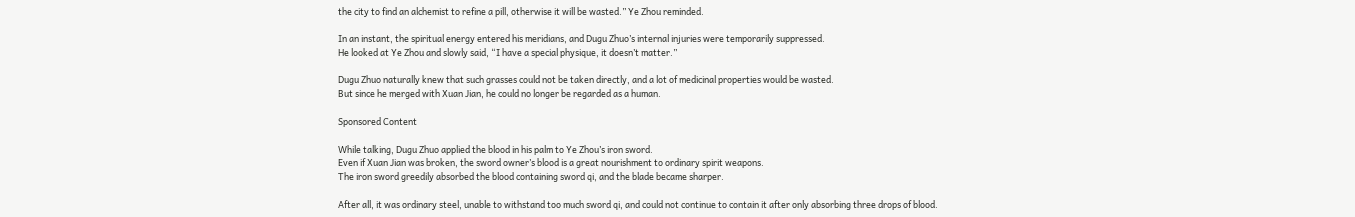the city to find an alchemist to refine a pill, otherwise it will be wasted.” Ye Zhou reminded.

In an instant, the spiritual energy entered his meridians, and Dugu Zhuo’s internal injuries were temporarily suppressed.
He looked at Ye Zhou and slowly said, “I have a special physique, it doesn’t matter.”

Dugu Zhuo naturally knew that such grasses could not be taken directly, and a lot of medicinal properties would be wasted.
But since he merged with Xuan Jian, he could no longer be regarded as a human.

Sponsored Content

While talking, Dugu Zhuo applied the blood in his palm to Ye Zhou’s iron sword.
Even if Xuan Jian was broken, the sword owner’s blood is a great nourishment to ordinary spirit weapons.
The iron sword greedily absorbed the blood containing sword qi, and the blade became sharper.

After all, it was ordinary steel, unable to withstand too much sword qi, and could not continue to contain it after only absorbing three drops of blood.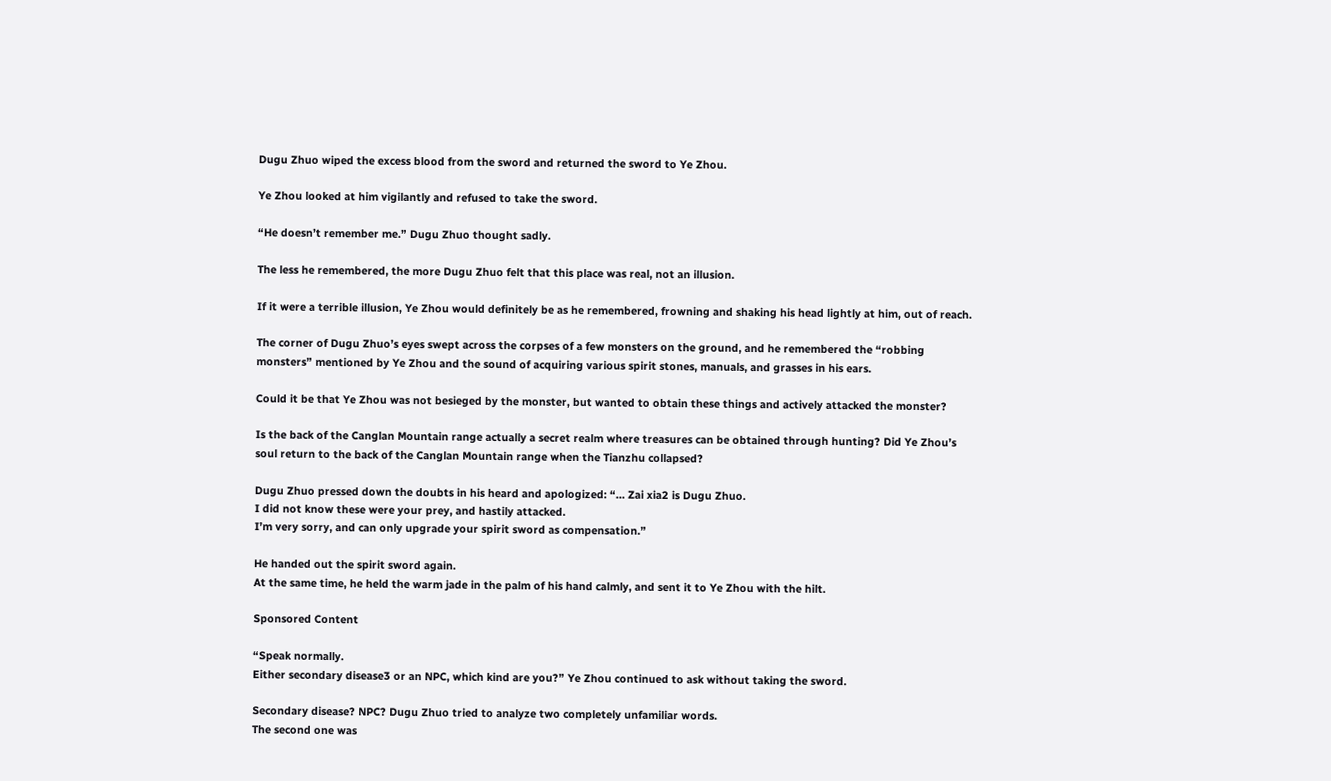Dugu Zhuo wiped the excess blood from the sword and returned the sword to Ye Zhou.

Ye Zhou looked at him vigilantly and refused to take the sword.

“He doesn’t remember me.” Dugu Zhuo thought sadly.

The less he remembered, the more Dugu Zhuo felt that this place was real, not an illusion.

If it were a terrible illusion, Ye Zhou would definitely be as he remembered, frowning and shaking his head lightly at him, out of reach.

The corner of Dugu Zhuo’s eyes swept across the corpses of a few monsters on the ground, and he remembered the “robbing monsters” mentioned by Ye Zhou and the sound of acquiring various spirit stones, manuals, and grasses in his ears.

Could it be that Ye Zhou was not besieged by the monster, but wanted to obtain these things and actively attacked the monster?

Is the back of the Canglan Mountain range actually a secret realm where treasures can be obtained through hunting? Did Ye Zhou’s soul return to the back of the Canglan Mountain range when the Tianzhu collapsed?

Dugu Zhuo pressed down the doubts in his heard and apologized: “… Zai xia2 is Dugu Zhuo.
I did not know these were your prey, and hastily attacked.
I’m very sorry, and can only upgrade your spirit sword as compensation.”

He handed out the spirit sword again.
At the same time, he held the warm jade in the palm of his hand calmly, and sent it to Ye Zhou with the hilt.

Sponsored Content

“Speak normally.
Either secondary disease3 or an NPC, which kind are you?” Ye Zhou continued to ask without taking the sword.

Secondary disease? NPC? Dugu Zhuo tried to analyze two completely unfamiliar words.
The second one was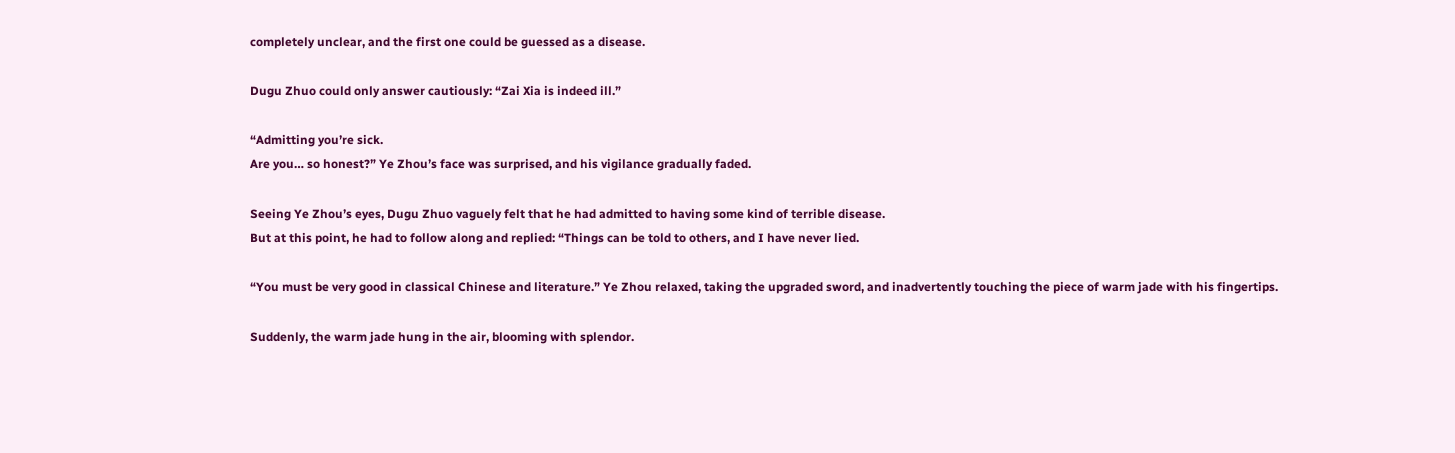completely unclear, and the first one could be guessed as a disease.

Dugu Zhuo could only answer cautiously: “Zai Xia is indeed ill.”

“Admitting you’re sick.
Are you… so honest?” Ye Zhou’s face was surprised, and his vigilance gradually faded.

Seeing Ye Zhou’s eyes, Dugu Zhuo vaguely felt that he had admitted to having some kind of terrible disease.
But at this point, he had to follow along and replied: “Things can be told to others, and I have never lied.

“You must be very good in classical Chinese and literature.” Ye Zhou relaxed, taking the upgraded sword, and inadvertently touching the piece of warm jade with his fingertips.

Suddenly, the warm jade hung in the air, blooming with splendor.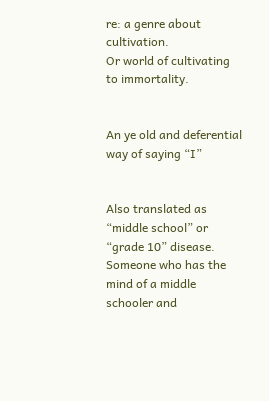re: a genre about cultivation.
Or world of cultivating to immortality.


An ye old and deferential way of saying “I”


Also translated as “middle school” or “grade 10” disease.
Someone who has the mind of a middle schooler and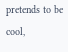pretends to be cool,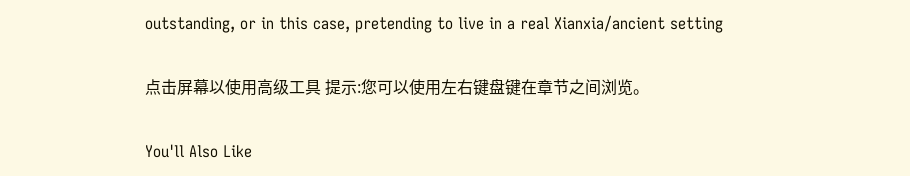outstanding, or in this case, pretending to live in a real Xianxia/ancient setting

点击屏幕以使用高级工具 提示:您可以使用左右键盘键在章节之间浏览。

You'll Also Like